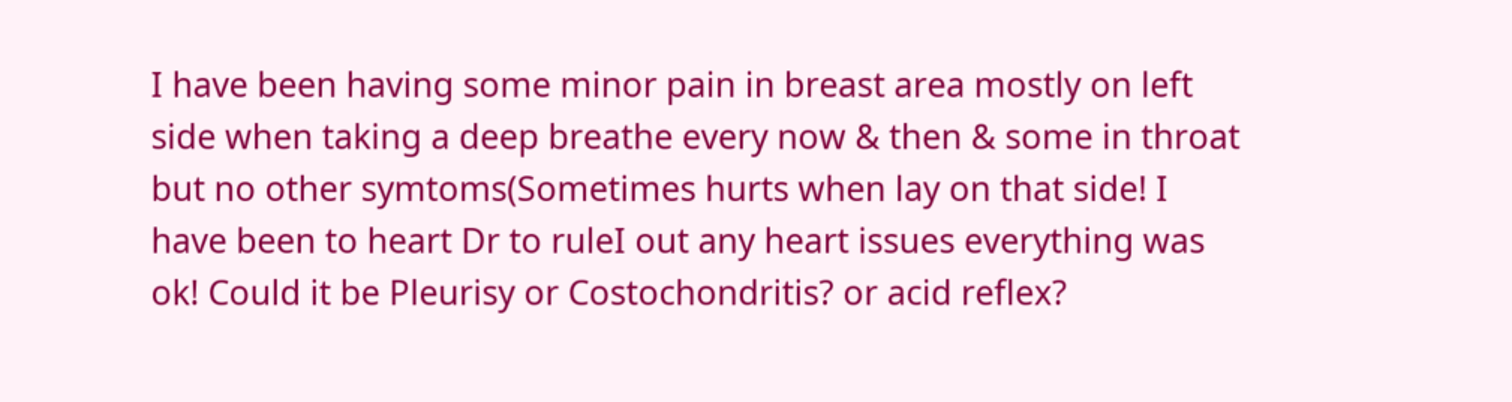I have been having some minor pain in breast area mostly on left side when taking a deep breathe every now & then & some in throat but no other symtoms(Sometimes hurts when lay on that side! I have been to heart Dr to ruleI out any heart issues everything was ok! Could it be Pleurisy or Costochondritis? or acid reflex?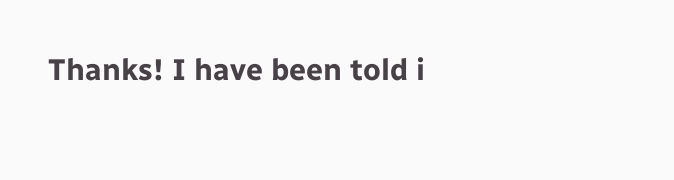Thanks! I have been told i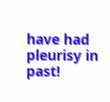have had pleurisy in past!